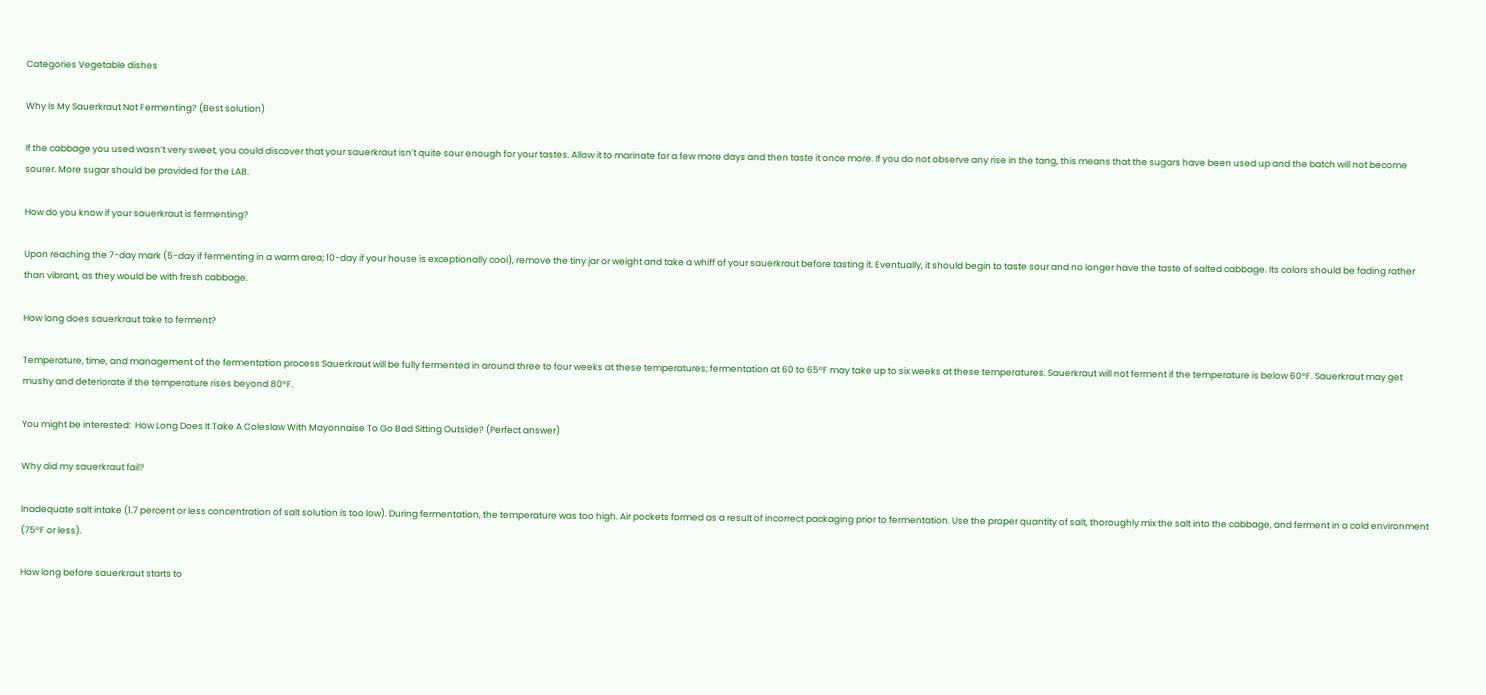Categories Vegetable dishes

Why Is My Sauerkraut Not Fermenting? (Best solution)

If the cabbage you used wasn’t very sweet, you could discover that your sauerkraut isn’t quite sour enough for your tastes. Allow it to marinate for a few more days and then taste it once more. If you do not observe any rise in the tang, this means that the sugars have been used up and the batch will not become sourer. More sugar should be provided for the LAB.

How do you know if your sauerkraut is fermenting?

Upon reaching the 7-day mark (5-day if fermenting in a warm area; 10-day if your house is exceptionally cool), remove the tiny jar or weight and take a whiff of your sauerkraut before tasting it. Eventually, it should begin to taste sour and no longer have the taste of salted cabbage. Its colors should be fading rather than vibrant, as they would be with fresh cabbage.

How long does sauerkraut take to ferment?

Temperature, time, and management of the fermentation process Sauerkraut will be fully fermented in around three to four weeks at these temperatures; fermentation at 60 to 65°F may take up to six weeks at these temperatures. Sauerkraut will not ferment if the temperature is below 60°F. Sauerkraut may get mushy and deteriorate if the temperature rises beyond 80°F.

You might be interested:  How Long Does It Take A Coleslaw With Mayonnaise To Go Bad Sitting Outside? (Perfect answer)

Why did my sauerkraut fail?

Inadequate salt intake (1.7 percent or less concentration of salt solution is too low). During fermentation, the temperature was too high. Air pockets formed as a result of incorrect packaging prior to fermentation. Use the proper quantity of salt, thoroughly mix the salt into the cabbage, and ferment in a cold environment (75°F or less).

How long before sauerkraut starts to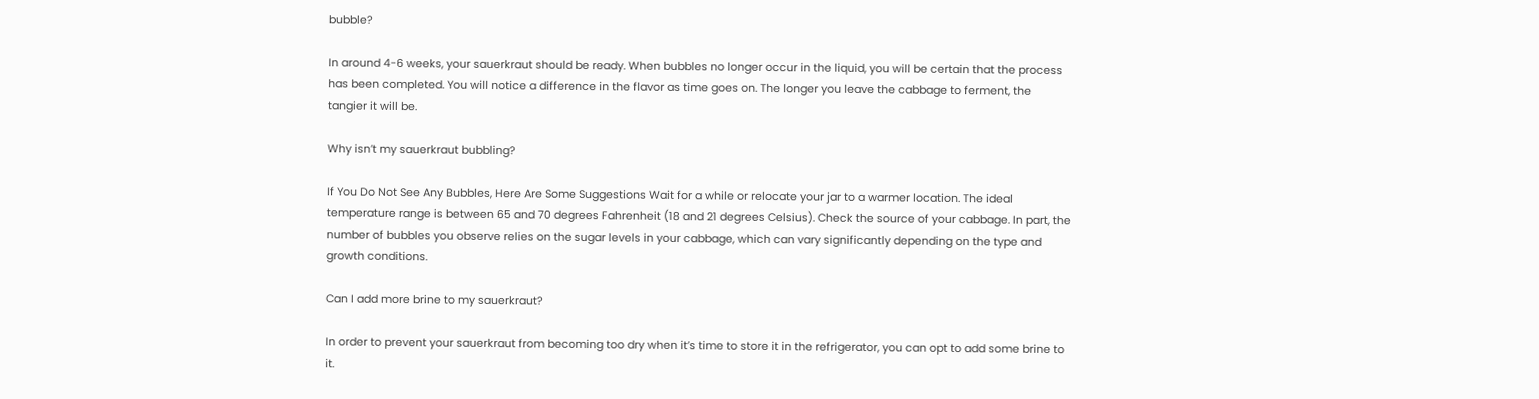bubble?

In around 4-6 weeks, your sauerkraut should be ready. When bubbles no longer occur in the liquid, you will be certain that the process has been completed. You will notice a difference in the flavor as time goes on. The longer you leave the cabbage to ferment, the tangier it will be.

Why isn’t my sauerkraut bubbling?

If You Do Not See Any Bubbles, Here Are Some Suggestions Wait for a while or relocate your jar to a warmer location. The ideal temperature range is between 65 and 70 degrees Fahrenheit (18 and 21 degrees Celsius). Check the source of your cabbage. In part, the number of bubbles you observe relies on the sugar levels in your cabbage, which can vary significantly depending on the type and growth conditions.

Can I add more brine to my sauerkraut?

In order to prevent your sauerkraut from becoming too dry when it’s time to store it in the refrigerator, you can opt to add some brine to it.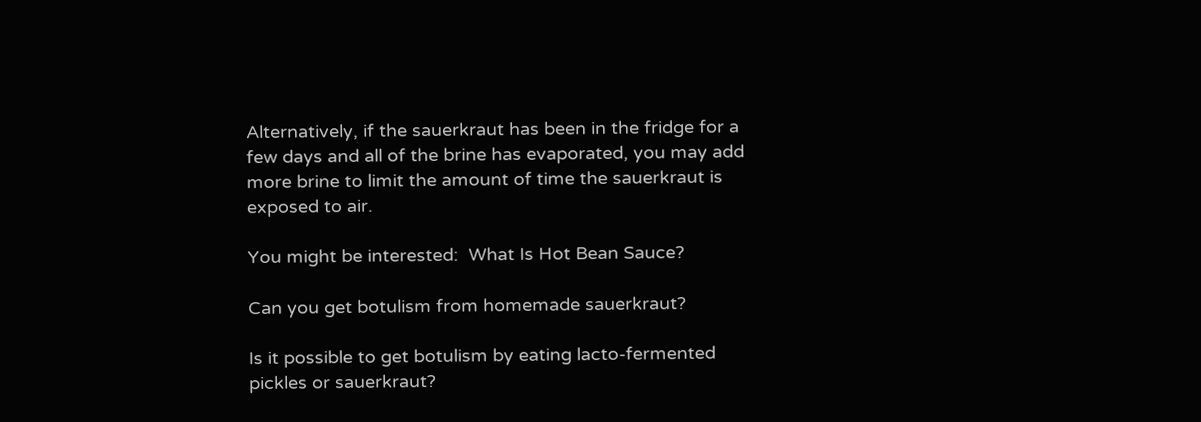Alternatively, if the sauerkraut has been in the fridge for a few days and all of the brine has evaporated, you may add more brine to limit the amount of time the sauerkraut is exposed to air.

You might be interested:  What Is Hot Bean Sauce?

Can you get botulism from homemade sauerkraut?

Is it possible to get botulism by eating lacto-fermented pickles or sauerkraut?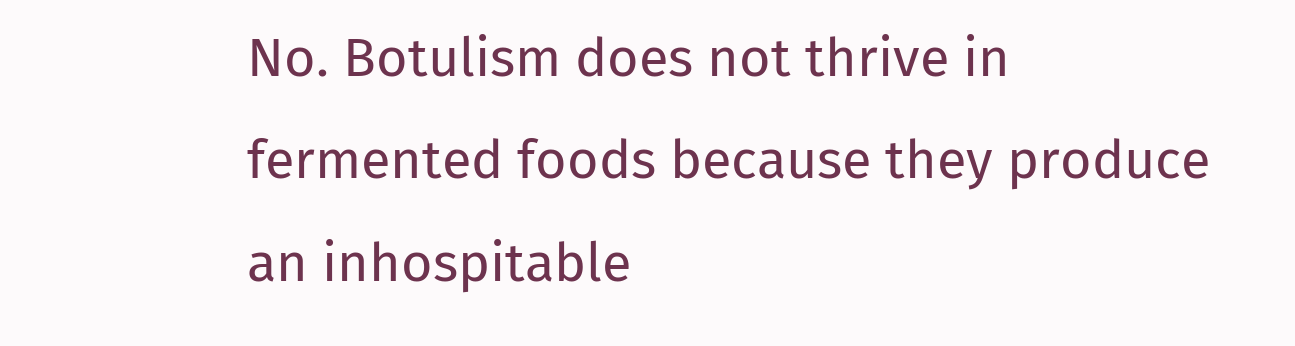No. Botulism does not thrive in fermented foods because they produce an inhospitable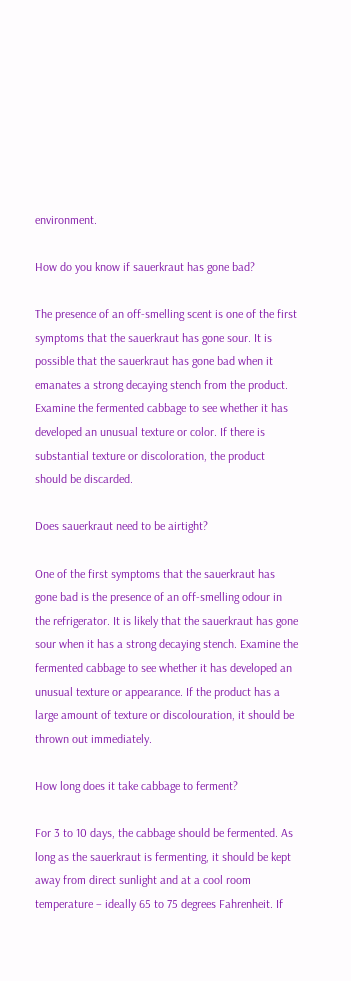environment.

How do you know if sauerkraut has gone bad?

The presence of an off-smelling scent is one of the first symptoms that the sauerkraut has gone sour. It is possible that the sauerkraut has gone bad when it emanates a strong decaying stench from the product. Examine the fermented cabbage to see whether it has developed an unusual texture or color. If there is substantial texture or discoloration, the product should be discarded.

Does sauerkraut need to be airtight?

One of the first symptoms that the sauerkraut has gone bad is the presence of an off-smelling odour in the refrigerator. It is likely that the sauerkraut has gone sour when it has a strong decaying stench. Examine the fermented cabbage to see whether it has developed an unusual texture or appearance. If the product has a large amount of texture or discolouration, it should be thrown out immediately.

How long does it take cabbage to ferment?

For 3 to 10 days, the cabbage should be fermented. As long as the sauerkraut is fermenting, it should be kept away from direct sunlight and at a cool room temperature – ideally 65 to 75 degrees Fahrenheit. If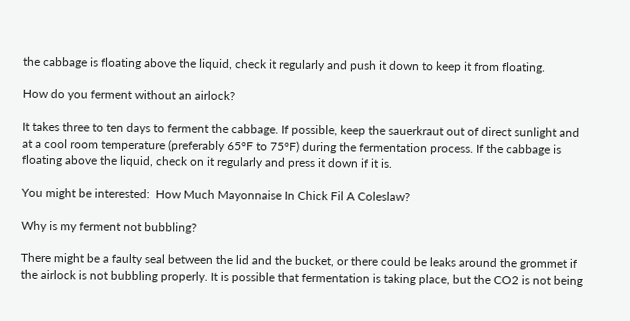the cabbage is floating above the liquid, check it regularly and push it down to keep it from floating.

How do you ferment without an airlock?

It takes three to ten days to ferment the cabbage. If possible, keep the sauerkraut out of direct sunlight and at a cool room temperature (preferably 65°F to 75°F) during the fermentation process. If the cabbage is floating above the liquid, check on it regularly and press it down if it is.

You might be interested:  How Much Mayonnaise In Chick Fil A Coleslaw?

Why is my ferment not bubbling?

There might be a faulty seal between the lid and the bucket, or there could be leaks around the grommet if the airlock is not bubbling properly. It is possible that fermentation is taking place, but the CO2 is not being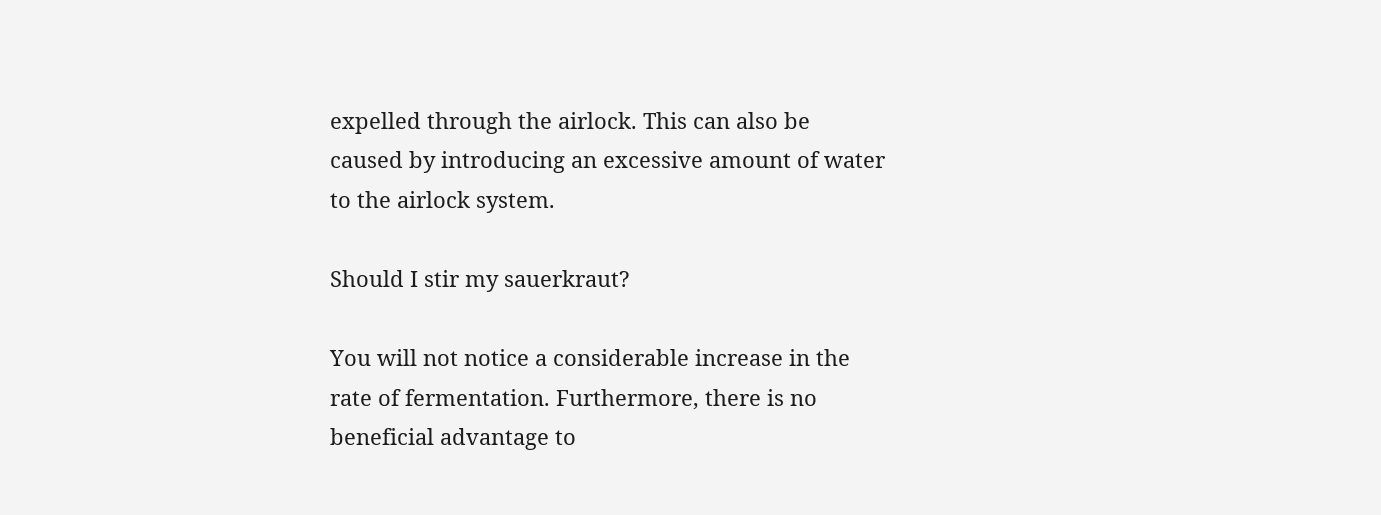expelled through the airlock. This can also be caused by introducing an excessive amount of water to the airlock system.

Should I stir my sauerkraut?

You will not notice a considerable increase in the rate of fermentation. Furthermore, there is no beneficial advantage to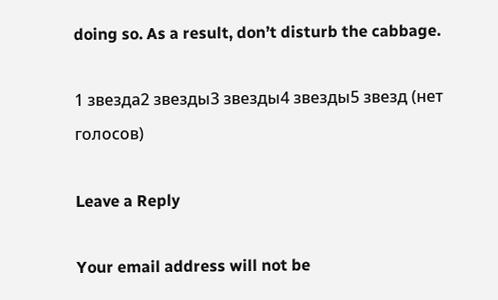doing so. As a result, don’t disturb the cabbage.

1 звезда2 звезды3 звезды4 звезды5 звезд (нет голосов)

Leave a Reply

Your email address will not be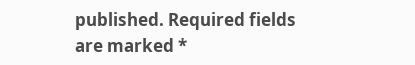published. Required fields are marked *